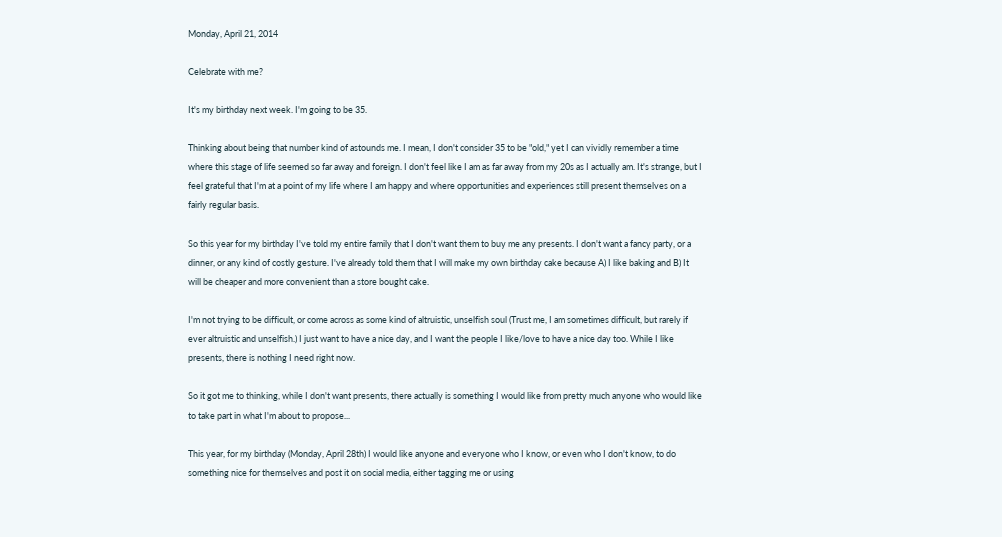Monday, April 21, 2014

Celebrate with me?

It's my birthday next week. I'm going to be 35.

Thinking about being that number kind of astounds me. I mean, I don't consider 35 to be "old," yet I can vividly remember a time where this stage of life seemed so far away and foreign. I don't feel like I am as far away from my 20s as I actually am. It's strange, but I feel grateful that I'm at a point of my life where I am happy and where opportunities and experiences still present themselves on a fairly regular basis.

So this year for my birthday I've told my entire family that I don't want them to buy me any presents. I don't want a fancy party, or a dinner, or any kind of costly gesture. I've already told them that I will make my own birthday cake because A) I like baking and B) It will be cheaper and more convenient than a store bought cake.

I'm not trying to be difficult, or come across as some kind of altruistic, unselfish soul (Trust me, I am sometimes difficult, but rarely if ever altruistic and unselfish.) I just want to have a nice day, and I want the people I like/love to have a nice day too. While I like presents, there is nothing I need right now.

So it got me to thinking, while I don't want presents, there actually is something I would like from pretty much anyone who would like to take part in what I'm about to propose...

This year, for my birthday (Monday, April 28th) I would like anyone and everyone who I know, or even who I don't know, to do something nice for themselves and post it on social media, either tagging me or using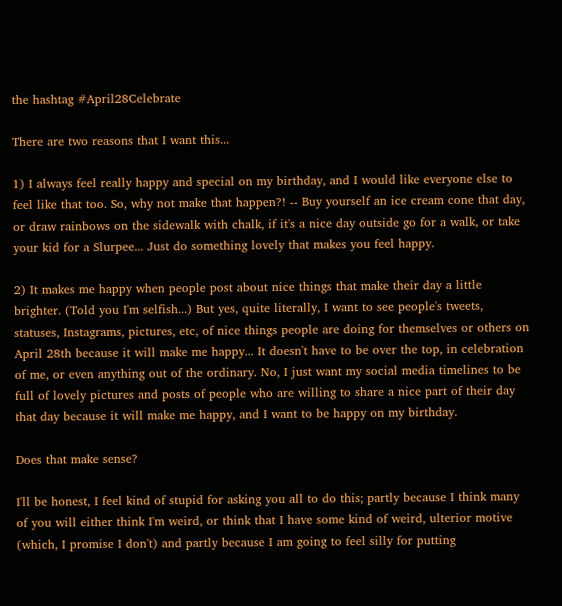the hashtag #April28Celebrate

There are two reasons that I want this...

1) I always feel really happy and special on my birthday, and I would like everyone else to feel like that too. So, why not make that happen?! -- Buy yourself an ice cream cone that day, or draw rainbows on the sidewalk with chalk, if it's a nice day outside go for a walk, or take your kid for a Slurpee... Just do something lovely that makes you feel happy.

2) It makes me happy when people post about nice things that make their day a little brighter. (Told you I'm selfish...) But yes, quite literally, I want to see people's tweets, statuses, Instagrams, pictures, etc, of nice things people are doing for themselves or others on April 28th because it will make me happy... It doesn't have to be over the top, in celebration of me, or even anything out of the ordinary. No, I just want my social media timelines to be full of lovely pictures and posts of people who are willing to share a nice part of their day that day because it will make me happy, and I want to be happy on my birthday.

Does that make sense?

I'll be honest, I feel kind of stupid for asking you all to do this; partly because I think many of you will either think I'm weird, or think that I have some kind of weird, ulterior motive (which, I promise I don't) and partly because I am going to feel silly for putting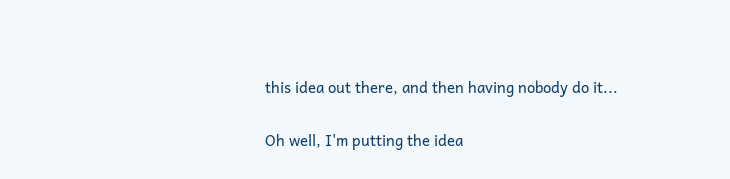this idea out there, and then having nobody do it...

Oh well, I'm putting the idea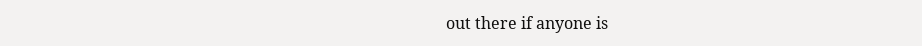out there if anyone is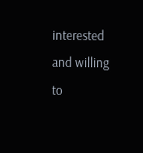interested and willing to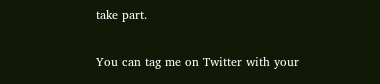take part.

You can tag me on Twitter with your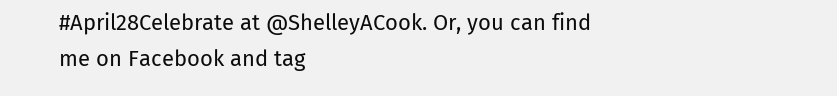#April28Celebrate at @ShelleyACook. Or, you can find me on Facebook and tag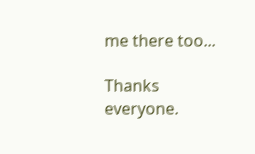me there too...

Thanks everyone.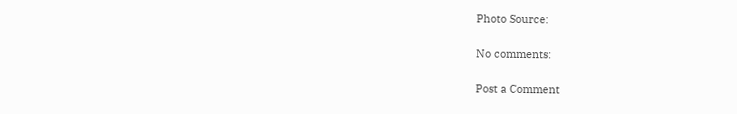Photo Source:

No comments:

Post a Comment